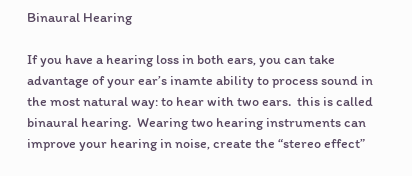Binaural Hearing

If you have a hearing loss in both ears, you can take advantage of your ear’s inamte ability to process sound in the most natural way: to hear with two ears.  this is called binaural hearing.  Wearing two hearing instruments can improve your hearing in noise, create the “stereo effect”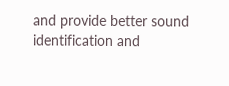and provide better sound identification and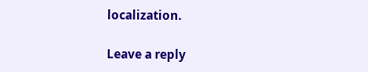localization.

Leave a reply